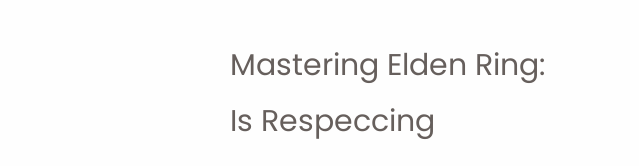Mastering Elden Ring: Is Respeccing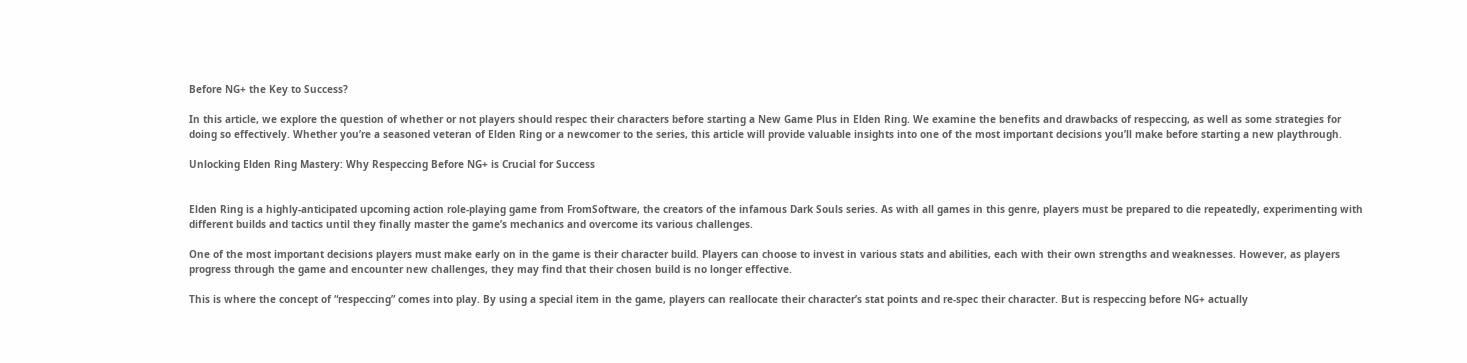Before NG+ the Key to Success?

In this article, we explore the question of whether or not players should respec their characters before starting a New Game Plus in Elden Ring. We examine the benefits and drawbacks of respeccing, as well as some strategies for doing so effectively. Whether you’re a seasoned veteran of Elden Ring or a newcomer to the series, this article will provide valuable insights into one of the most important decisions you’ll make before starting a new playthrough.

Unlocking Elden Ring Mastery: Why Respeccing Before NG+ is Crucial for Success


Elden Ring is a highly-anticipated upcoming action role-playing game from FromSoftware, the creators of the infamous Dark Souls series. As with all games in this genre, players must be prepared to die repeatedly, experimenting with different builds and tactics until they finally master the game’s mechanics and overcome its various challenges.

One of the most important decisions players must make early on in the game is their character build. Players can choose to invest in various stats and abilities, each with their own strengths and weaknesses. However, as players progress through the game and encounter new challenges, they may find that their chosen build is no longer effective.

This is where the concept of “respeccing” comes into play. By using a special item in the game, players can reallocate their character’s stat points and re-spec their character. But is respeccing before NG+ actually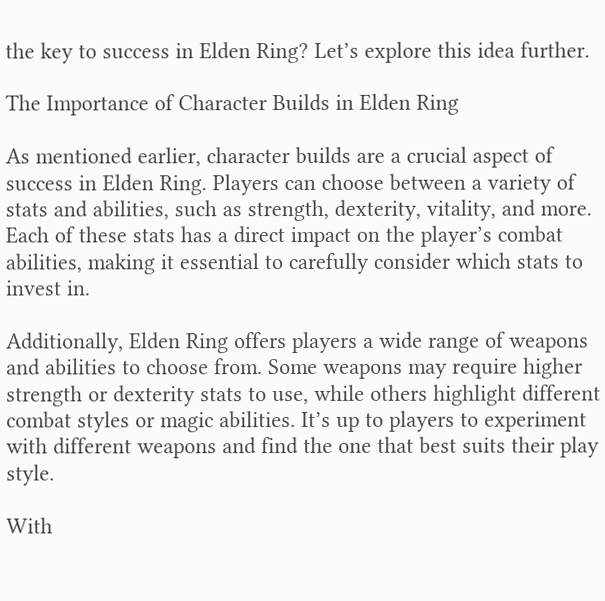the key to success in Elden Ring? Let’s explore this idea further.

The Importance of Character Builds in Elden Ring

As mentioned earlier, character builds are a crucial aspect of success in Elden Ring. Players can choose between a variety of stats and abilities, such as strength, dexterity, vitality, and more. Each of these stats has a direct impact on the player’s combat abilities, making it essential to carefully consider which stats to invest in.

Additionally, Elden Ring offers players a wide range of weapons and abilities to choose from. Some weapons may require higher strength or dexterity stats to use, while others highlight different combat styles or magic abilities. It’s up to players to experiment with different weapons and find the one that best suits their play style.

With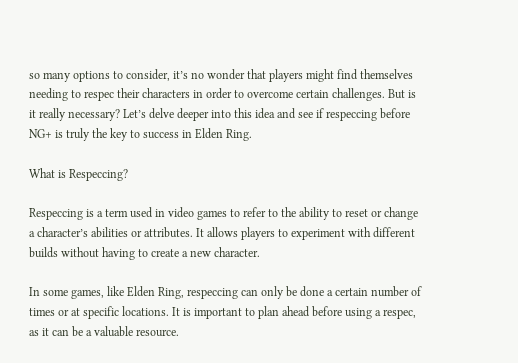so many options to consider, it’s no wonder that players might find themselves needing to respec their characters in order to overcome certain challenges. But is it really necessary? Let’s delve deeper into this idea and see if respeccing before NG+ is truly the key to success in Elden Ring.

What is Respeccing?

Respeccing is a term used in video games to refer to the ability to reset or change a character’s abilities or attributes. It allows players to experiment with different builds without having to create a new character.

In some games, like Elden Ring, respeccing can only be done a certain number of times or at specific locations. It is important to plan ahead before using a respec, as it can be a valuable resource.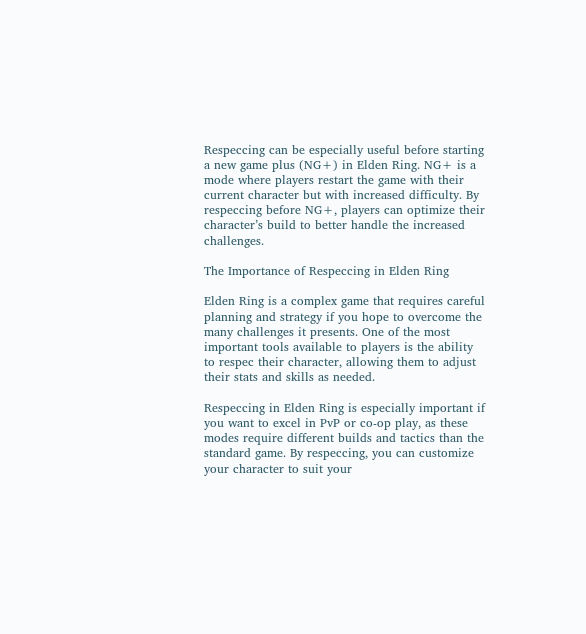Respeccing can be especially useful before starting a new game plus (NG+) in Elden Ring. NG+ is a mode where players restart the game with their current character but with increased difficulty. By respeccing before NG+, players can optimize their character’s build to better handle the increased challenges.

The Importance of Respeccing in Elden Ring

Elden Ring is a complex game that requires careful planning and strategy if you hope to overcome the many challenges it presents. One of the most important tools available to players is the ability to respec their character, allowing them to adjust their stats and skills as needed.

Respeccing in Elden Ring is especially important if you want to excel in PvP or co-op play, as these modes require different builds and tactics than the standard game. By respeccing, you can customize your character to suit your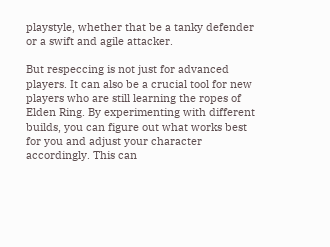playstyle, whether that be a tanky defender or a swift and agile attacker.

But respeccing is not just for advanced players. It can also be a crucial tool for new players who are still learning the ropes of Elden Ring. By experimenting with different builds, you can figure out what works best for you and adjust your character accordingly. This can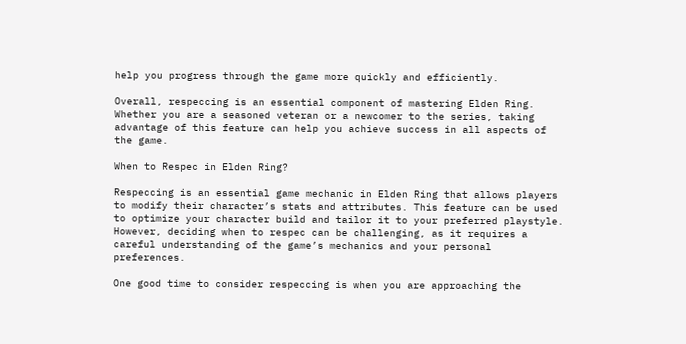help you progress through the game more quickly and efficiently.

Overall, respeccing is an essential component of mastering Elden Ring. Whether you are a seasoned veteran or a newcomer to the series, taking advantage of this feature can help you achieve success in all aspects of the game.

When to Respec in Elden Ring?

Respeccing is an essential game mechanic in Elden Ring that allows players to modify their character’s stats and attributes. This feature can be used to optimize your character build and tailor it to your preferred playstyle. However, deciding when to respec can be challenging, as it requires a careful understanding of the game’s mechanics and your personal preferences.

One good time to consider respeccing is when you are approaching the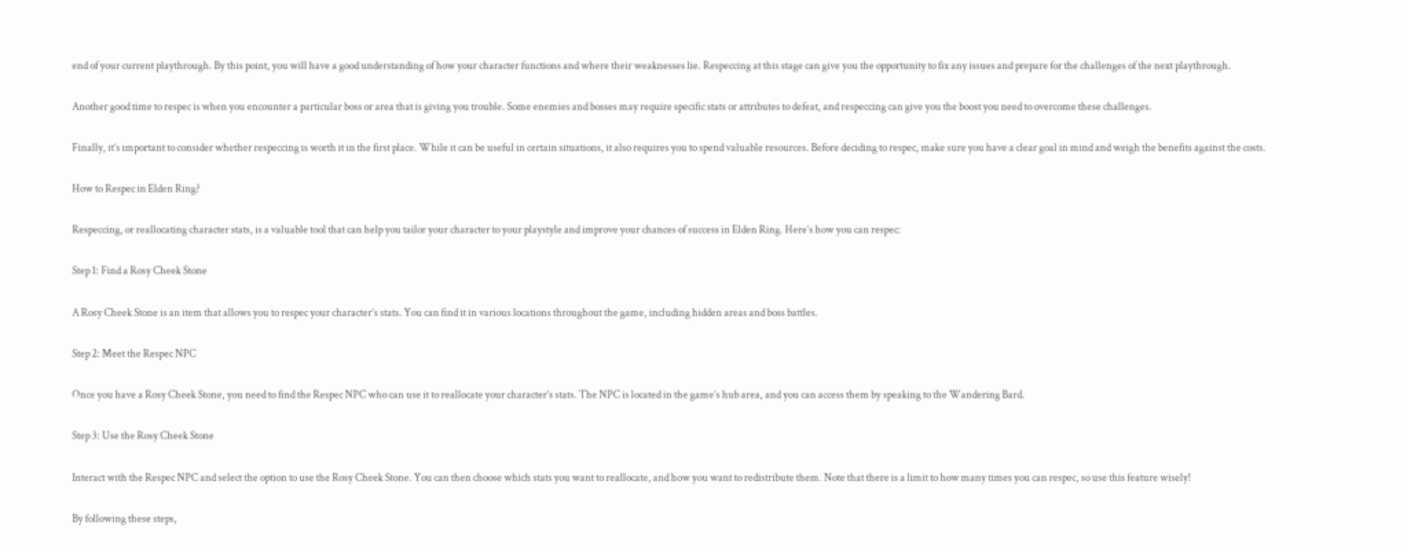end of your current playthrough. By this point, you will have a good understanding of how your character functions and where their weaknesses lie. Respeccing at this stage can give you the opportunity to fix any issues and prepare for the challenges of the next playthrough.

Another good time to respec is when you encounter a particular boss or area that is giving you trouble. Some enemies and bosses may require specific stats or attributes to defeat, and respeccing can give you the boost you need to overcome these challenges.

Finally, it’s important to consider whether respeccing is worth it in the first place. While it can be useful in certain situations, it also requires you to spend valuable resources. Before deciding to respec, make sure you have a clear goal in mind and weigh the benefits against the costs.

How to Respec in Elden Ring?

Respeccing, or reallocating character stats, is a valuable tool that can help you tailor your character to your playstyle and improve your chances of success in Elden Ring. Here’s how you can respec:

Step 1: Find a Rosy Cheek Stone

A Rosy Cheek Stone is an item that allows you to respec your character’s stats. You can find it in various locations throughout the game, including hidden areas and boss battles.

Step 2: Meet the Respec NPC

Once you have a Rosy Cheek Stone, you need to find the Respec NPC who can use it to reallocate your character’s stats. The NPC is located in the game’s hub area, and you can access them by speaking to the Wandering Bard.

Step 3: Use the Rosy Cheek Stone

Interact with the Respec NPC and select the option to use the Rosy Cheek Stone. You can then choose which stats you want to reallocate, and how you want to redistribute them. Note that there is a limit to how many times you can respec, so use this feature wisely!

By following these steps,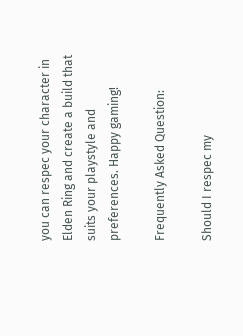you can respec your character in Elden Ring and create a build that suits your playstyle and preferences. Happy gaming!

Frequently Asked Question:

Should I respec my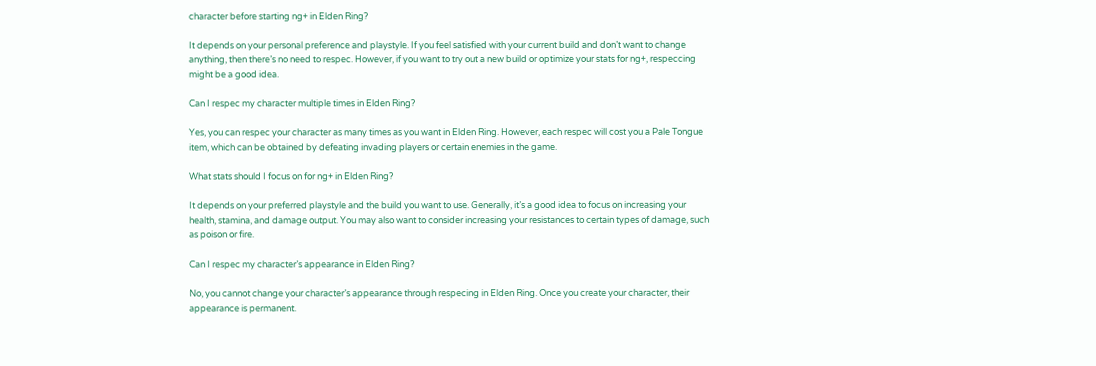character before starting ng+ in Elden Ring?

It depends on your personal preference and playstyle. If you feel satisfied with your current build and don’t want to change anything, then there’s no need to respec. However, if you want to try out a new build or optimize your stats for ng+, respeccing might be a good idea.

Can I respec my character multiple times in Elden Ring?

Yes, you can respec your character as many times as you want in Elden Ring. However, each respec will cost you a Pale Tongue item, which can be obtained by defeating invading players or certain enemies in the game.

What stats should I focus on for ng+ in Elden Ring?

It depends on your preferred playstyle and the build you want to use. Generally, it’s a good idea to focus on increasing your health, stamina, and damage output. You may also want to consider increasing your resistances to certain types of damage, such as poison or fire.

Can I respec my character’s appearance in Elden Ring?

No, you cannot change your character’s appearance through respecing in Elden Ring. Once you create your character, their appearance is permanent.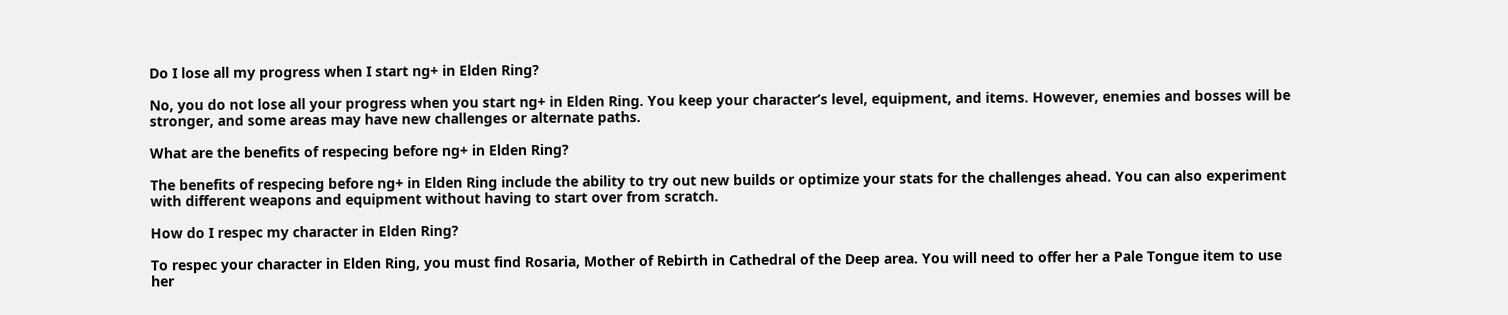Do I lose all my progress when I start ng+ in Elden Ring?

No, you do not lose all your progress when you start ng+ in Elden Ring. You keep your character’s level, equipment, and items. However, enemies and bosses will be stronger, and some areas may have new challenges or alternate paths.

What are the benefits of respecing before ng+ in Elden Ring?

The benefits of respecing before ng+ in Elden Ring include the ability to try out new builds or optimize your stats for the challenges ahead. You can also experiment with different weapons and equipment without having to start over from scratch.

How do I respec my character in Elden Ring?

To respec your character in Elden Ring, you must find Rosaria, Mother of Rebirth in Cathedral of the Deep area. You will need to offer her a Pale Tongue item to use her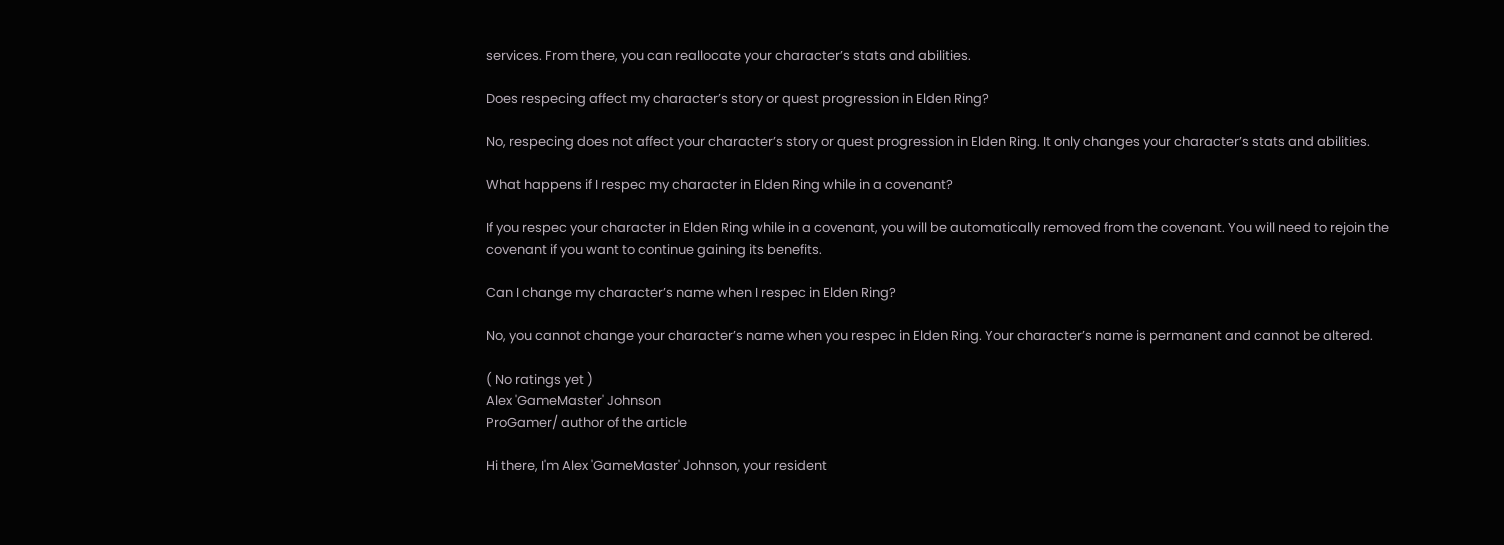services. From there, you can reallocate your character’s stats and abilities.

Does respecing affect my character’s story or quest progression in Elden Ring?

No, respecing does not affect your character’s story or quest progression in Elden Ring. It only changes your character’s stats and abilities.

What happens if I respec my character in Elden Ring while in a covenant?

If you respec your character in Elden Ring while in a covenant, you will be automatically removed from the covenant. You will need to rejoin the covenant if you want to continue gaining its benefits.

Can I change my character’s name when I respec in Elden Ring?

No, you cannot change your character’s name when you respec in Elden Ring. Your character’s name is permanent and cannot be altered.

( No ratings yet )
Alex 'GameMaster' Johnson
ProGamer/ author of the article

Hi there, I'm Alex 'GameMaster' Johnson, your resident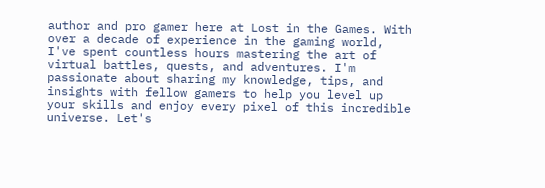author and pro gamer here at Lost in the Games. With over a decade of experience in the gaming world, I've spent countless hours mastering the art of virtual battles, quests, and adventures. I'm passionate about sharing my knowledge, tips, and insights with fellow gamers to help you level up your skills and enjoy every pixel of this incredible universe. Let's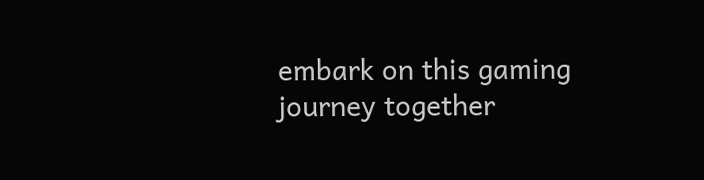embark on this gaming journey together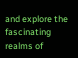and explore the fascinating realms of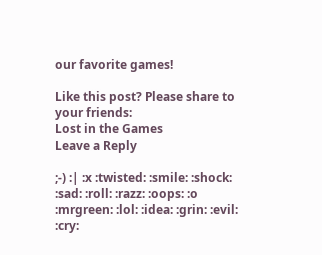our favorite games!

Like this post? Please share to your friends:
Lost in the Games
Leave a Reply

;-) :| :x :twisted: :smile: :shock: :sad: :roll: :razz: :oops: :o :mrgreen: :lol: :idea: :grin: :evil: :cry: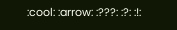:cool: :arrow: :???: :?: :!: